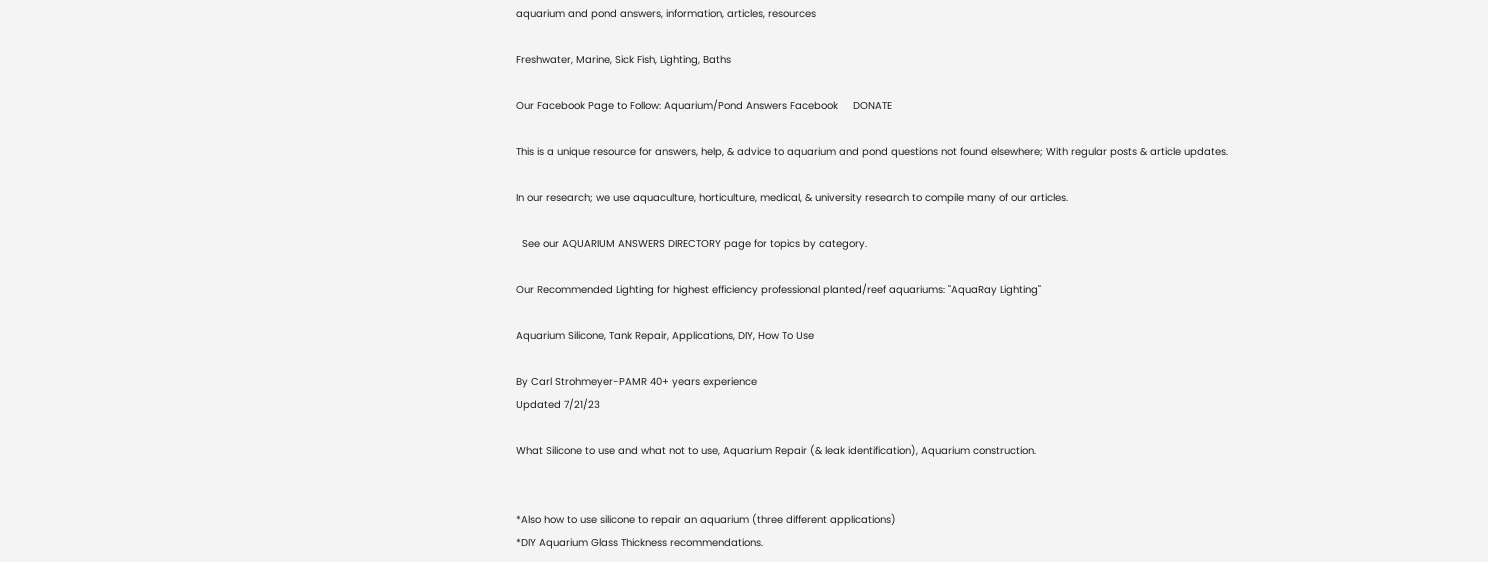aquarium and pond answers, information, articles, resources

Freshwater, Marine, Sick Fish, Lighting, Baths

Our Facebook Page to Follow: Aquarium/Pond Answers Facebook     DONATE

This is a unique resource for answers, help, & advice to aquarium and pond questions not found elsewhere; With regular posts & article updates.

In our research; we use aquaculture, horticulture, medical, & university research to compile many of our articles.

  See our AQUARIUM ANSWERS DIRECTORY page for topics by category.

Our Recommended Lighting for highest efficiency professional planted/reef aquariums: "AquaRay Lighting"

Aquarium Silicone, Tank Repair, Applications, DIY, How To Use

By Carl Strohmeyer-PAMR 40+ years experience
Updated 7/21/23

What Silicone to use and what not to use, Aquarium Repair (& leak identification), Aquarium construction.


*Also how to use silicone to repair an aquarium (three different applications)
*DIY Aquarium Glass Thickness recommendations.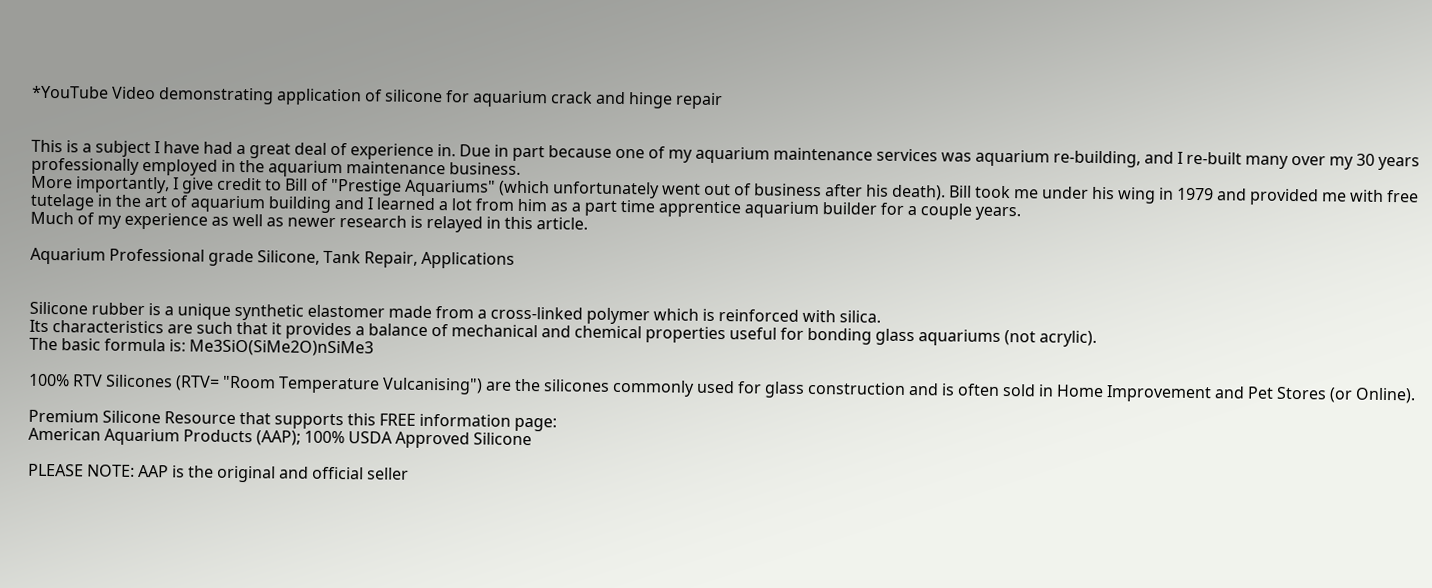*YouTube Video demonstrating application of silicone for aquarium crack and hinge repair


This is a subject I have had a great deal of experience in. Due in part because one of my aquarium maintenance services was aquarium re-building, and I re-built many over my 30 years professionally employed in the aquarium maintenance business.
More importantly, I give credit to Bill of "Prestige Aquariums" (which unfortunately went out of business after his death). Bill took me under his wing in 1979 and provided me with free tutelage in the art of aquarium building and I learned a lot from him as a part time apprentice aquarium builder for a couple years.
Much of my experience as well as newer research is relayed in this article.

Aquarium Professional grade Silicone, Tank Repair, Applications


Silicone rubber is a unique synthetic elastomer made from a cross-linked polymer which is reinforced with silica.
Its characteristics are such that it provides a balance of mechanical and chemical properties useful for bonding glass aquariums (not acrylic).
The basic formula is: Me3SiO(SiMe2O)nSiMe3

100% RTV Silicones (RTV= "Room Temperature Vulcanising") are the silicones commonly used for glass construction and is often sold in Home Improvement and Pet Stores (or Online).

Premium Silicone Resource that supports this FREE information page:
American Aquarium Products (AAP); 100% USDA Approved Silicone

PLEASE NOTE: AAP is the original and official seller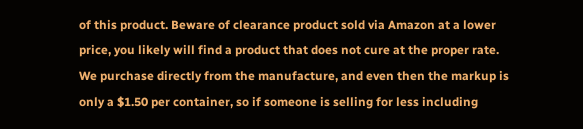of this product. Beware of clearance product sold via Amazon at a lower price, you likely will find a product that does not cure at the proper rate. We purchase directly from the manufacture, and even then the markup is only a $1.50 per container, so if someone is selling for less including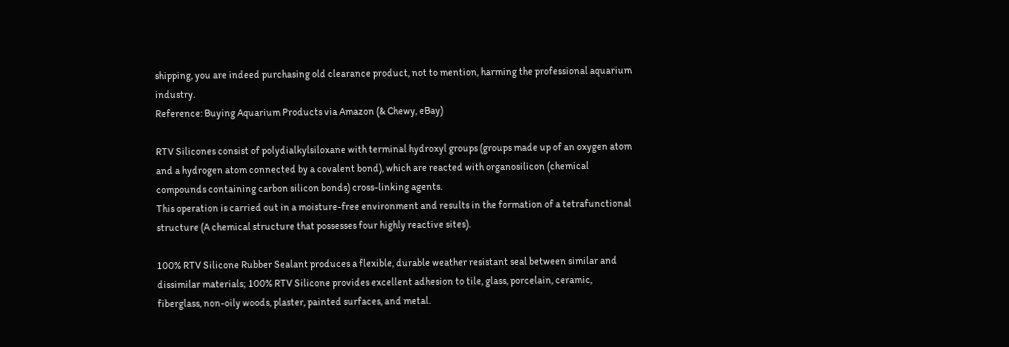shipping, you are indeed purchasing old clearance product, not to mention, harming the professional aquarium industry.
Reference: Buying Aquarium Products via Amazon (& Chewy, eBay)

RTV Silicones consist of polydialkylsiloxane with terminal hydroxyl groups (groups made up of an oxygen atom and a hydrogen atom connected by a covalent bond), which are reacted with organosilicon (chemical compounds containing carbon silicon bonds) cross-linking agents.
This operation is carried out in a moisture-free environment and results in the formation of a tetrafunctional structure (A chemical structure that possesses four highly reactive sites).

100% RTV Silicone Rubber Sealant produces a flexible, durable weather resistant seal between similar and dissimilar materials; 100% RTV Silicone provides excellent adhesion to tile, glass, porcelain, ceramic, fiberglass, non-oily woods, plaster, painted surfaces, and metal.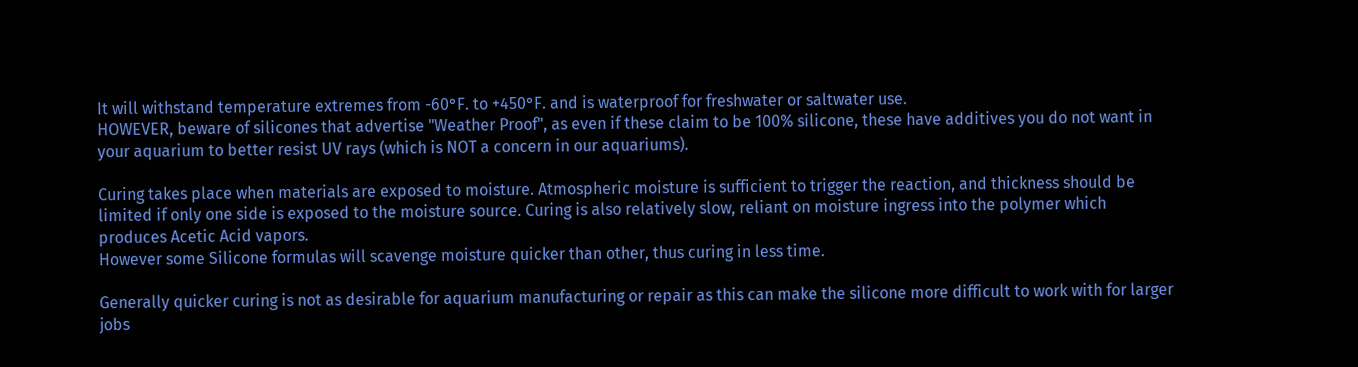It will withstand temperature extremes from -60°F. to +450°F. and is waterproof for freshwater or saltwater use.
HOWEVER, beware of silicones that advertise "Weather Proof", as even if these claim to be 100% silicone, these have additives you do not want in your aquarium to better resist UV rays (which is NOT a concern in our aquariums).

Curing takes place when materials are exposed to moisture. Atmospheric moisture is sufficient to trigger the reaction, and thickness should be limited if only one side is exposed to the moisture source. Curing is also relatively slow, reliant on moisture ingress into the polymer which produces Acetic Acid vapors.
However some Silicone formulas will scavenge moisture quicker than other, thus curing in less time.

Generally quicker curing is not as desirable for aquarium manufacturing or repair as this can make the silicone more difficult to work with for larger jobs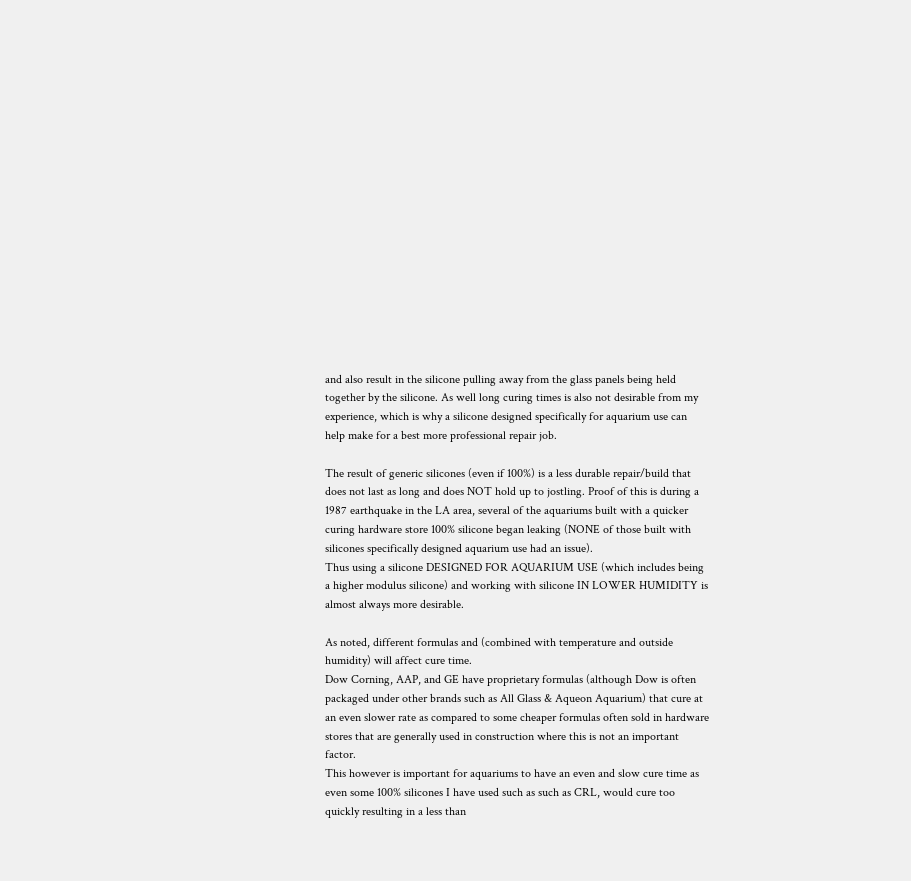and also result in the silicone pulling away from the glass panels being held together by the silicone. As well long curing times is also not desirable from my experience, which is why a silicone designed specifically for aquarium use can help make for a best more professional repair job.

The result of generic silicones (even if 100%) is a less durable repair/build that does not last as long and does NOT hold up to jostling. Proof of this is during a 1987 earthquake in the LA area, several of the aquariums built with a quicker curing hardware store 100% silicone began leaking (NONE of those built with silicones specifically designed aquarium use had an issue).
Thus using a silicone DESIGNED FOR AQUARIUM USE (which includes being a higher modulus silicone) and working with silicone IN LOWER HUMIDITY is almost always more desirable.

As noted, different formulas and (combined with temperature and outside humidity) will affect cure time.
Dow Corning, AAP, and GE have proprietary formulas (although Dow is often packaged under other brands such as All Glass & Aqueon Aquarium) that cure at an even slower rate as compared to some cheaper formulas often sold in hardware stores that are generally used in construction where this is not an important factor.
This however is important for aquariums to have an even and slow cure time as even some 100% silicones I have used such as such as CRL, would cure too quickly resulting in a less than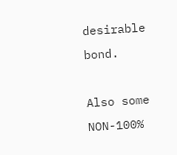desirable bond.

Also some NON-100%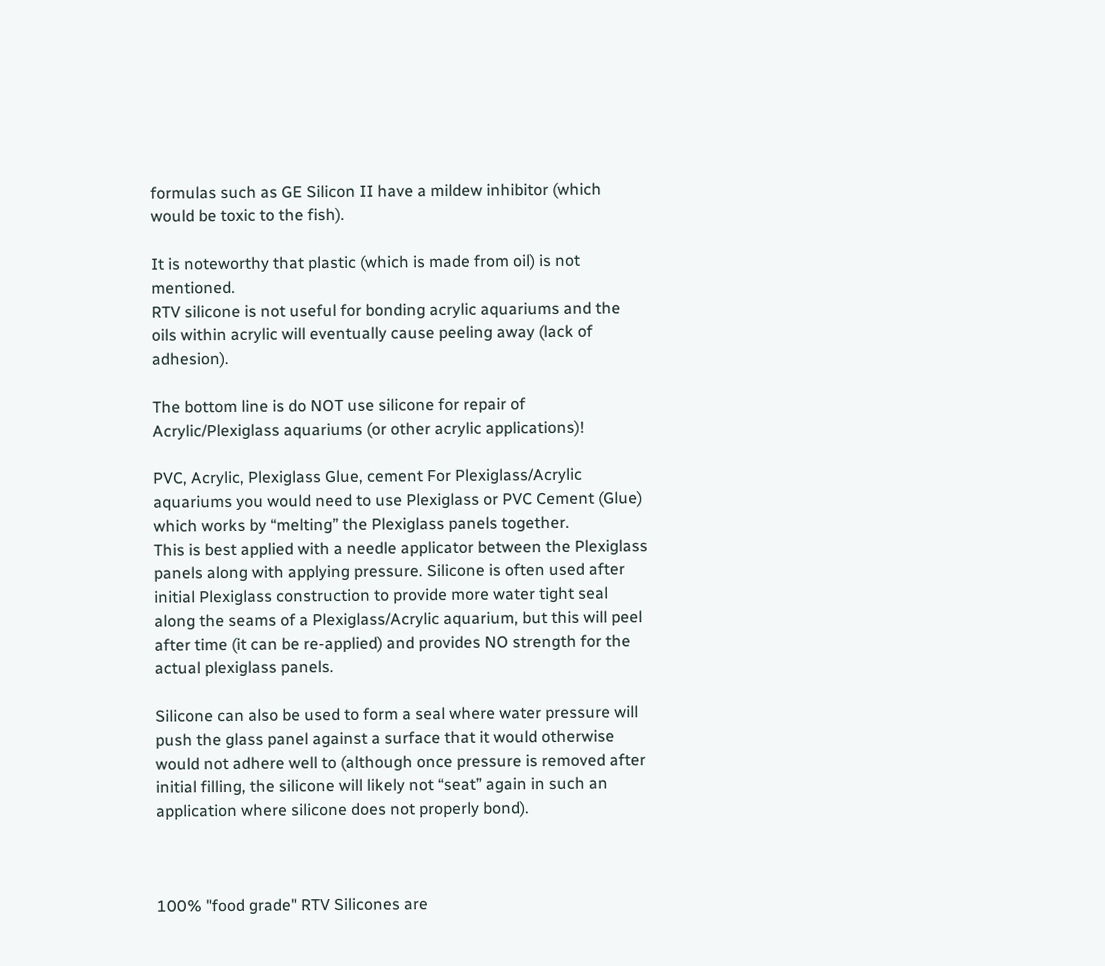formulas such as GE Silicon II have a mildew inhibitor (which would be toxic to the fish).

It is noteworthy that plastic (which is made from oil) is not mentioned.
RTV silicone is not useful for bonding acrylic aquariums and the oils within acrylic will eventually cause peeling away (lack of adhesion).

The bottom line is do NOT use silicone for repair of Acrylic/Plexiglass aquariums (or other acrylic applications)!

PVC, Acrylic, Plexiglass Glue, cement For Plexiglass/Acrylic aquariums you would need to use Plexiglass or PVC Cement (Glue) which works by “melting” the Plexiglass panels together.
This is best applied with a needle applicator between the Plexiglass panels along with applying pressure. Silicone is often used after initial Plexiglass construction to provide more water tight seal along the seams of a Plexiglass/Acrylic aquarium, but this will peel after time (it can be re-applied) and provides NO strength for the actual plexiglass panels.

Silicone can also be used to form a seal where water pressure will push the glass panel against a surface that it would otherwise would not adhere well to (although once pressure is removed after initial filling, the silicone will likely not “seat” again in such an application where silicone does not properly bond).



100% "food grade" RTV Silicones are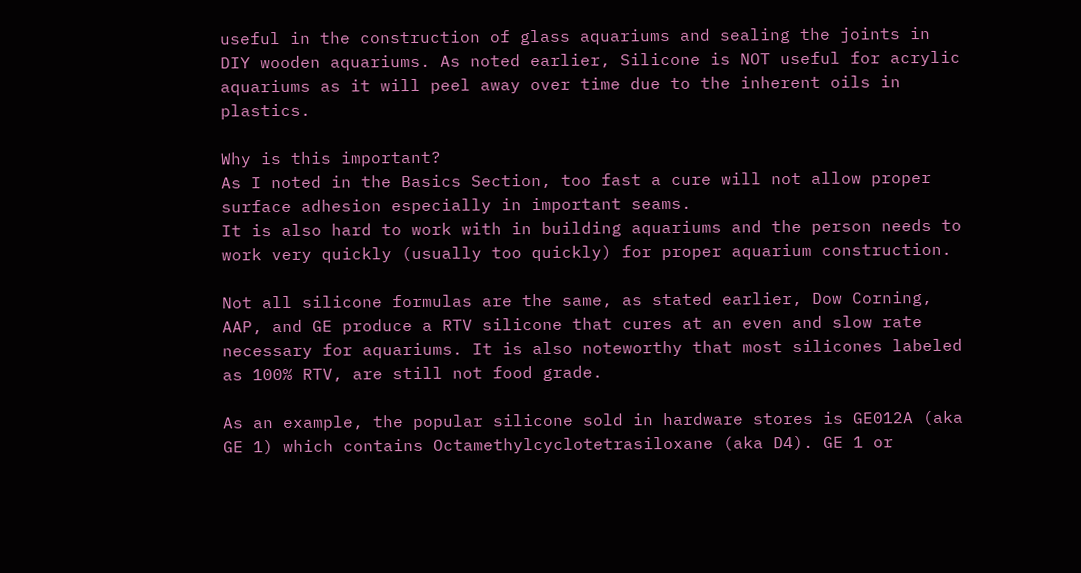useful in the construction of glass aquariums and sealing the joints in DIY wooden aquariums. As noted earlier, Silicone is NOT useful for acrylic aquariums as it will peel away over time due to the inherent oils in plastics.

Why is this important?
As I noted in the Basics Section, too fast a cure will not allow proper surface adhesion especially in important seams.
It is also hard to work with in building aquariums and the person needs to work very quickly (usually too quickly) for proper aquarium construction.

Not all silicone formulas are the same, as stated earlier, Dow Corning, AAP, and GE produce a RTV silicone that cures at an even and slow rate necessary for aquariums. It is also noteworthy that most silicones labeled as 100% RTV, are still not food grade.

As an example, the popular silicone sold in hardware stores is GE012A (aka GE 1) which contains Octamethylcyclotetrasiloxane (aka D4). GE 1 or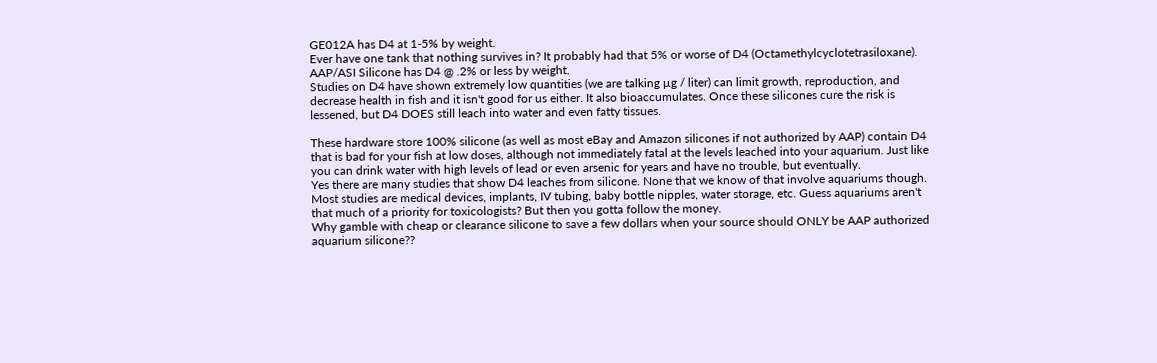GE012A has D4 at 1-5% by weight.
Ever have one tank that nothing survives in? It probably had that 5% or worse of D4 (Octamethylcyclotetrasiloxane).
AAP/ASI Silicone has D4 @ .2% or less by weight.
Studies on D4 have shown extremely low quantities (we are talking µg / liter) can limit growth, reproduction, and decrease health in fish and it isn't good for us either. It also bioaccumulates. Once these silicones cure the risk is lessened, but D4 DOES still leach into water and even fatty tissues.

These hardware store 100% silicone (as well as most eBay and Amazon silicones if not authorized by AAP) contain D4 that is bad for your fish at low doses, although not immediately fatal at the levels leached into your aquarium. Just like you can drink water with high levels of lead or even arsenic for years and have no trouble, but eventually.
Yes there are many studies that show D4 leaches from silicone. None that we know of that involve aquariums though. Most studies are medical devices, implants, IV tubing, baby bottle nipples, water storage, etc. Guess aquariums aren't that much of a priority for toxicologists? But then you gotta follow the money.
Why gamble with cheap or clearance silicone to save a few dollars when your source should ONLY be AAP authorized aquarium silicone??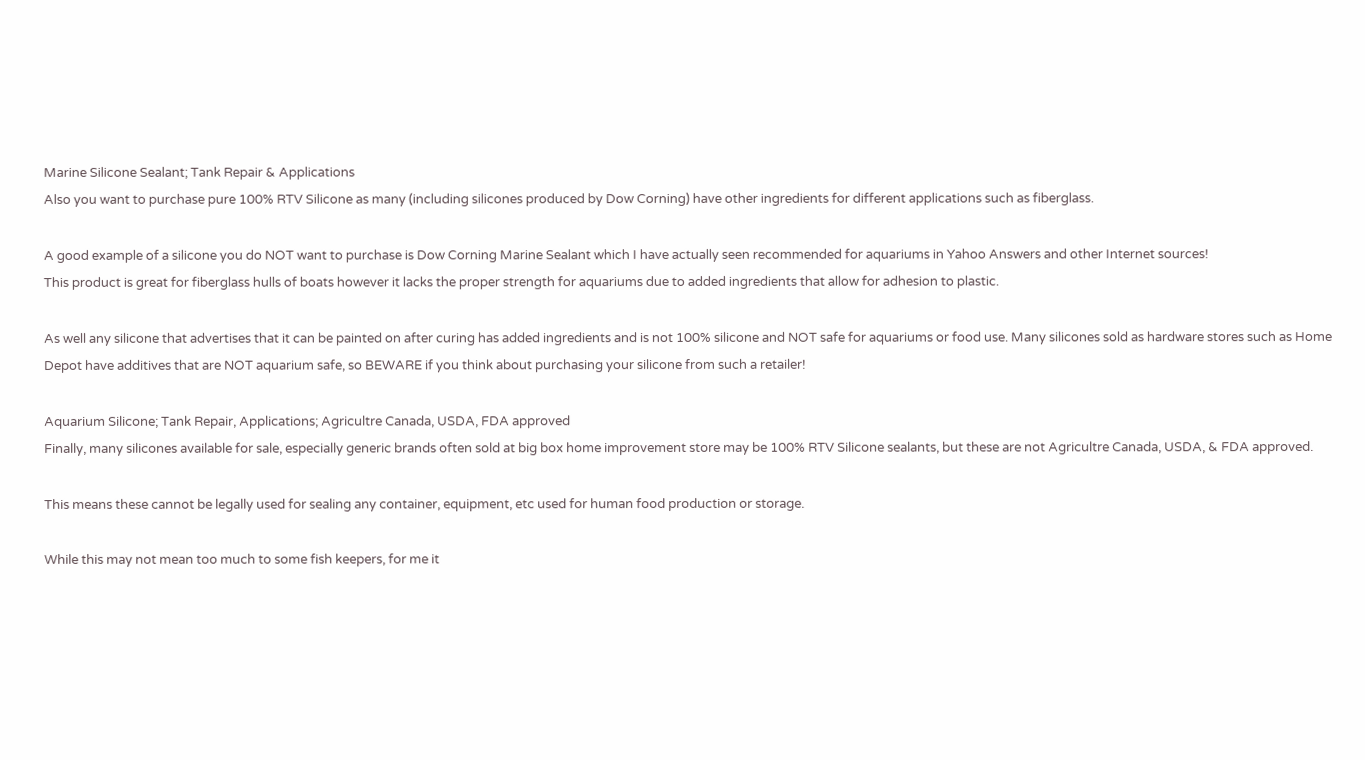Marine Silicone Sealant; Tank Repair & Applications
Also you want to purchase pure 100% RTV Silicone as many (including silicones produced by Dow Corning) have other ingredients for different applications such as fiberglass.

A good example of a silicone you do NOT want to purchase is Dow Corning Marine Sealant which I have actually seen recommended for aquariums in Yahoo Answers and other Internet sources!
This product is great for fiberglass hulls of boats however it lacks the proper strength for aquariums due to added ingredients that allow for adhesion to plastic.

As well any silicone that advertises that it can be painted on after curing has added ingredients and is not 100% silicone and NOT safe for aquariums or food use. Many silicones sold as hardware stores such as Home Depot have additives that are NOT aquarium safe, so BEWARE if you think about purchasing your silicone from such a retailer!

Aquarium Silicone; Tank Repair, Applications; Agricultre Canada, USDA, FDA approved
Finally, many silicones available for sale, especially generic brands often sold at big box home improvement store may be 100% RTV Silicone sealants, but these are not Agricultre Canada, USDA, & FDA approved.

This means these cannot be legally used for sealing any container, equipment, etc used for human food production or storage.

While this may not mean too much to some fish keepers, for me it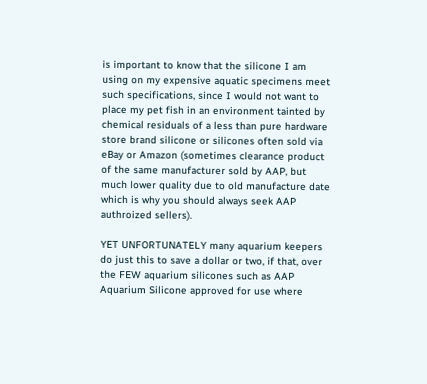is important to know that the silicone I am using on my expensive aquatic specimens meet such specifications, since I would not want to place my pet fish in an environment tainted by chemical residuals of a less than pure hardware store brand silicone or silicones often sold via eBay or Amazon (sometimes clearance product of the same manufacturer sold by AAP, but much lower quality due to old manufacture date which is why you should always seek AAP authroized sellers).

YET UNFORTUNATELY many aquarium keepers do just this to save a dollar or two, if that, over the FEW aquarium silicones such as AAP Aquarium Silicone approved for use where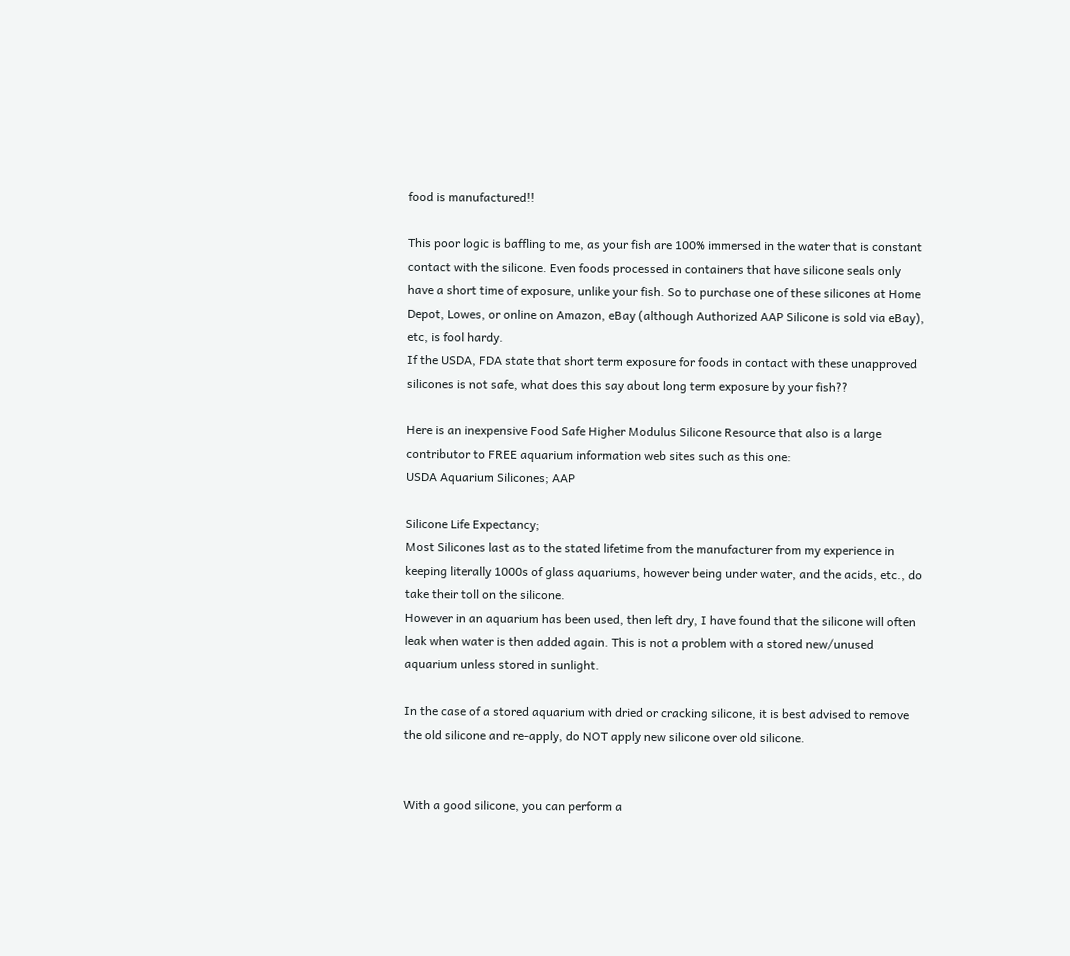food is manufactured!!

This poor logic is baffling to me, as your fish are 100% immersed in the water that is constant contact with the silicone. Even foods processed in containers that have silicone seals only have a short time of exposure, unlike your fish. So to purchase one of these silicones at Home Depot, Lowes, or online on Amazon, eBay (although Authorized AAP Silicone is sold via eBay), etc, is fool hardy.
If the USDA, FDA state that short term exposure for foods in contact with these unapproved silicones is not safe, what does this say about long term exposure by your fish??

Here is an inexpensive Food Safe Higher Modulus Silicone Resource that also is a large contributor to FREE aquarium information web sites such as this one:
USDA Aquarium Silicones; AAP

Silicone Life Expectancy;
Most Silicones last as to the stated lifetime from the manufacturer from my experience in keeping literally 1000s of glass aquariums, however being under water, and the acids, etc., do take their toll on the silicone.
However in an aquarium has been used, then left dry, I have found that the silicone will often leak when water is then added again. This is not a problem with a stored new/unused aquarium unless stored in sunlight.

In the case of a stored aquarium with dried or cracking silicone, it is best advised to remove the old silicone and re-apply, do NOT apply new silicone over old silicone.


With a good silicone, you can perform a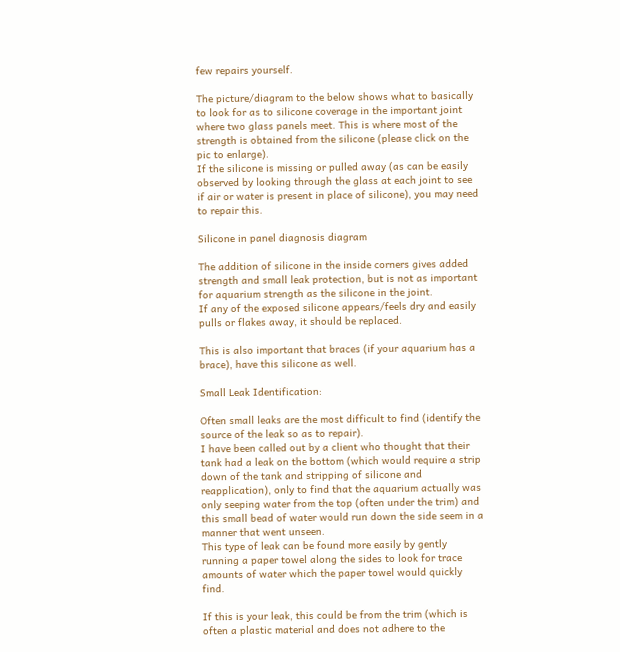few repairs yourself.

The picture/diagram to the below shows what to basically to look for as to silicone coverage in the important joint where two glass panels meet. This is where most of the strength is obtained from the silicone (please click on the pic to enlarge).
If the silicone is missing or pulled away (as can be easily observed by looking through the glass at each joint to see if air or water is present in place of silicone), you may need to repair this.

Silicone in panel diagnosis diagram

The addition of silicone in the inside corners gives added strength and small leak protection, but is not as important for aquarium strength as the silicone in the joint.
If any of the exposed silicone appears/feels dry and easily pulls or flakes away, it should be replaced.

This is also important that braces (if your aquarium has a brace), have this silicone as well.

Small Leak Identification:

Often small leaks are the most difficult to find (identify the source of the leak so as to repair).
I have been called out by a client who thought that their tank had a leak on the bottom (which would require a strip down of the tank and stripping of silicone and reapplication), only to find that the aquarium actually was only seeping water from the top (often under the trim) and this small bead of water would run down the side seem in a manner that went unseen.
This type of leak can be found more easily by gently running a paper towel along the sides to look for trace amounts of water which the paper towel would quickly find.

If this is your leak, this could be from the trim (which is often a plastic material and does not adhere to the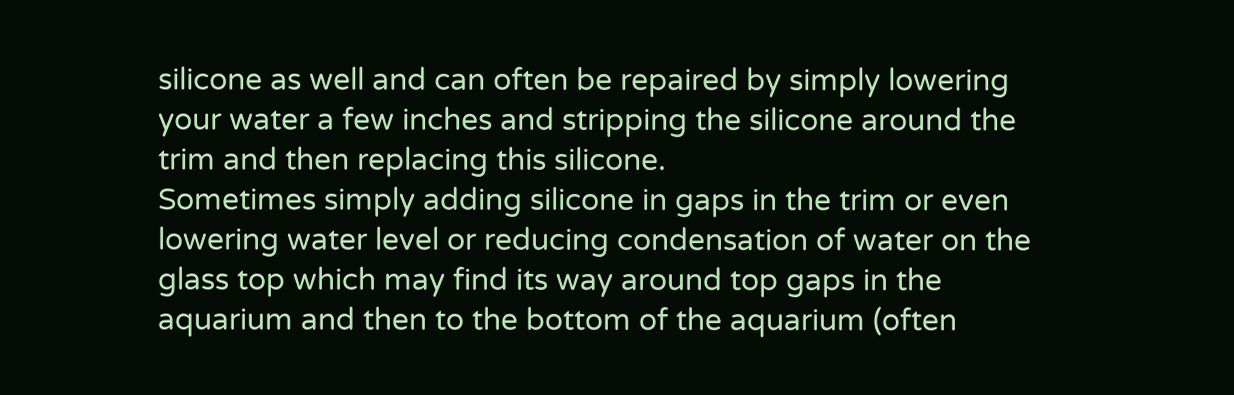silicone as well and can often be repaired by simply lowering your water a few inches and stripping the silicone around the trim and then replacing this silicone.
Sometimes simply adding silicone in gaps in the trim or even lowering water level or reducing condensation of water on the glass top which may find its way around top gaps in the aquarium and then to the bottom of the aquarium (often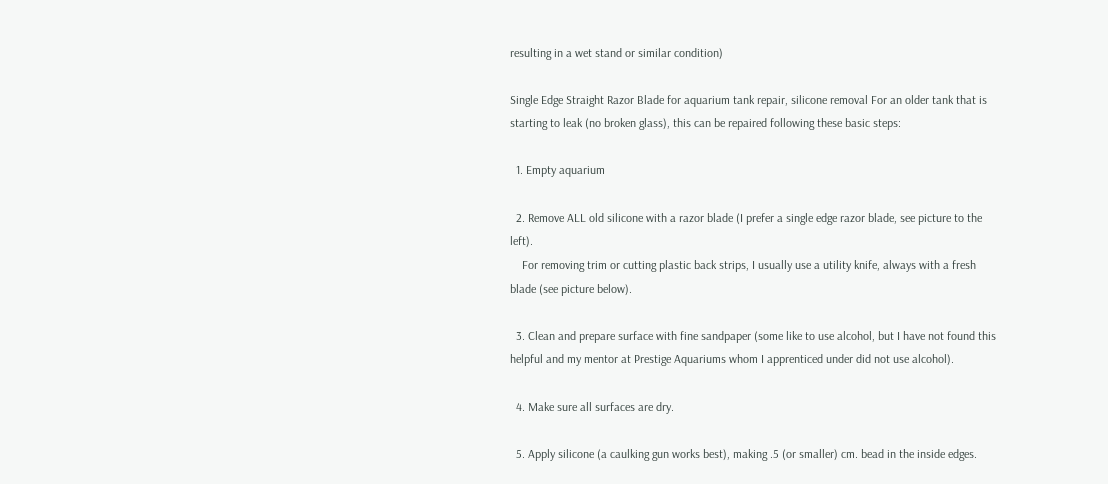resulting in a wet stand or similar condition)

Single Edge Straight Razor Blade for aquarium tank repair, silicone removal For an older tank that is starting to leak (no broken glass), this can be repaired following these basic steps:

  1. Empty aquarium

  2. Remove ALL old silicone with a razor blade (I prefer a single edge razor blade, see picture to the left).
    For removing trim or cutting plastic back strips, I usually use a utility knife, always with a fresh blade (see picture below).

  3. Clean and prepare surface with fine sandpaper (some like to use alcohol, but I have not found this helpful and my mentor at Prestige Aquariums whom I apprenticed under did not use alcohol).

  4. Make sure all surfaces are dry.

  5. Apply silicone (a caulking gun works best), making .5 (or smaller) cm. bead in the inside edges.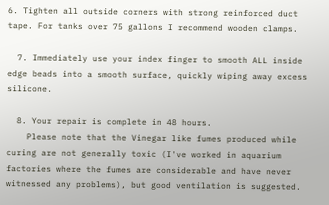6. Tighten all outside corners with strong reinforced duct tape. For tanks over 75 gallons I recommend wooden clamps.

  7. Immediately use your index finger to smooth ALL inside edge beads into a smooth surface, quickly wiping away excess silicone.

  8. Your repair is complete in 48 hours.
    Please note that the Vinegar like fumes produced while curing are not generally toxic (I've worked in aquarium factories where the fumes are considerable and have never witnessed any problems), but good ventilation is suggested.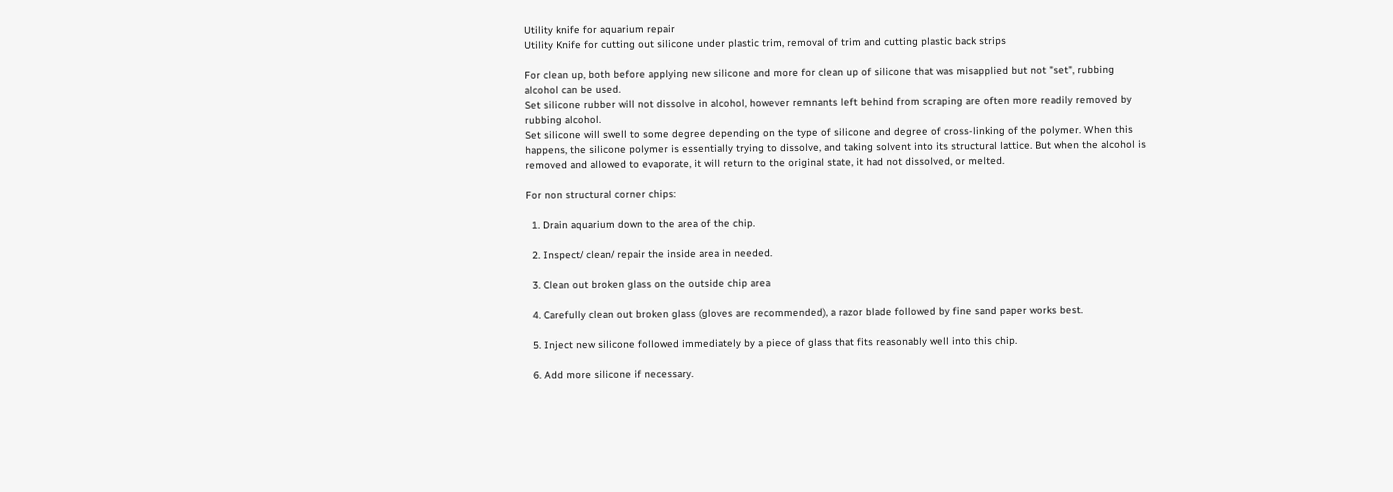Utility knife for aquarium repair
Utility Knife for cutting out silicone under plastic trim, removal of trim and cutting plastic back strips

For clean up, both before applying new silicone and more for clean up of silicone that was misapplied but not "set", rubbing alcohol can be used.
Set silicone rubber will not dissolve in alcohol, however remnants left behind from scraping are often more readily removed by rubbing alcohol.
Set silicone will swell to some degree depending on the type of silicone and degree of cross-linking of the polymer. When this happens, the silicone polymer is essentially trying to dissolve, and taking solvent into its structural lattice. But when the alcohol is removed and allowed to evaporate, it will return to the original state, it had not dissolved, or melted.

For non structural corner chips:

  1. Drain aquarium down to the area of the chip.

  2. Inspect/ clean/ repair the inside area in needed.

  3. Clean out broken glass on the outside chip area

  4. Carefully clean out broken glass (gloves are recommended), a razor blade followed by fine sand paper works best.

  5. Inject new silicone followed immediately by a piece of glass that fits reasonably well into this chip.

  6. Add more silicone if necessary.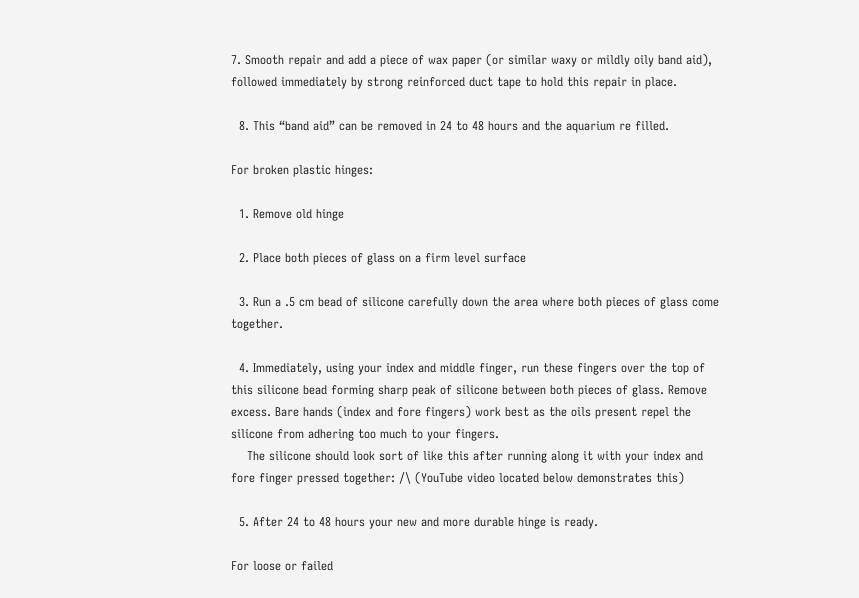7. Smooth repair and add a piece of wax paper (or similar waxy or mildly oily band aid), followed immediately by strong reinforced duct tape to hold this repair in place.

  8. This “band aid” can be removed in 24 to 48 hours and the aquarium re filled.

For broken plastic hinges:

  1. Remove old hinge

  2. Place both pieces of glass on a firm level surface

  3. Run a .5 cm bead of silicone carefully down the area where both pieces of glass come together.

  4. Immediately, using your index and middle finger, run these fingers over the top of this silicone bead forming sharp peak of silicone between both pieces of glass. Remove excess. Bare hands (index and fore fingers) work best as the oils present repel the silicone from adhering too much to your fingers.
    The silicone should look sort of like this after running along it with your index and fore finger pressed together: /\ (YouTube video located below demonstrates this)

  5. After 24 to 48 hours your new and more durable hinge is ready.

For loose or failed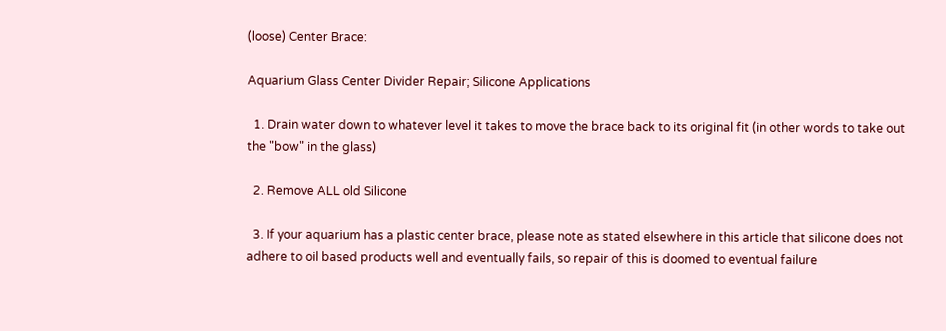(loose) Center Brace:

Aquarium Glass Center Divider Repair; Silicone Applications

  1. Drain water down to whatever level it takes to move the brace back to its original fit (in other words to take out the "bow" in the glass)

  2. Remove ALL old Silicone

  3. If your aquarium has a plastic center brace, please note as stated elsewhere in this article that silicone does not adhere to oil based products well and eventually fails, so repair of this is doomed to eventual failure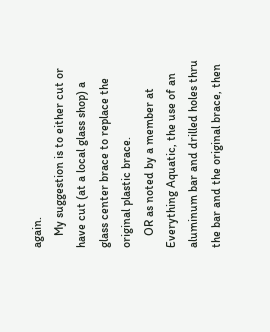again.
    My suggestion is to either cut or have cut (at a local glass shop) a glass center brace to replace the original plastic brace.
    OR as noted by a member at Everything Aquatic, the use of an aluminum bar and drilled holes thru the bar and the original brace, then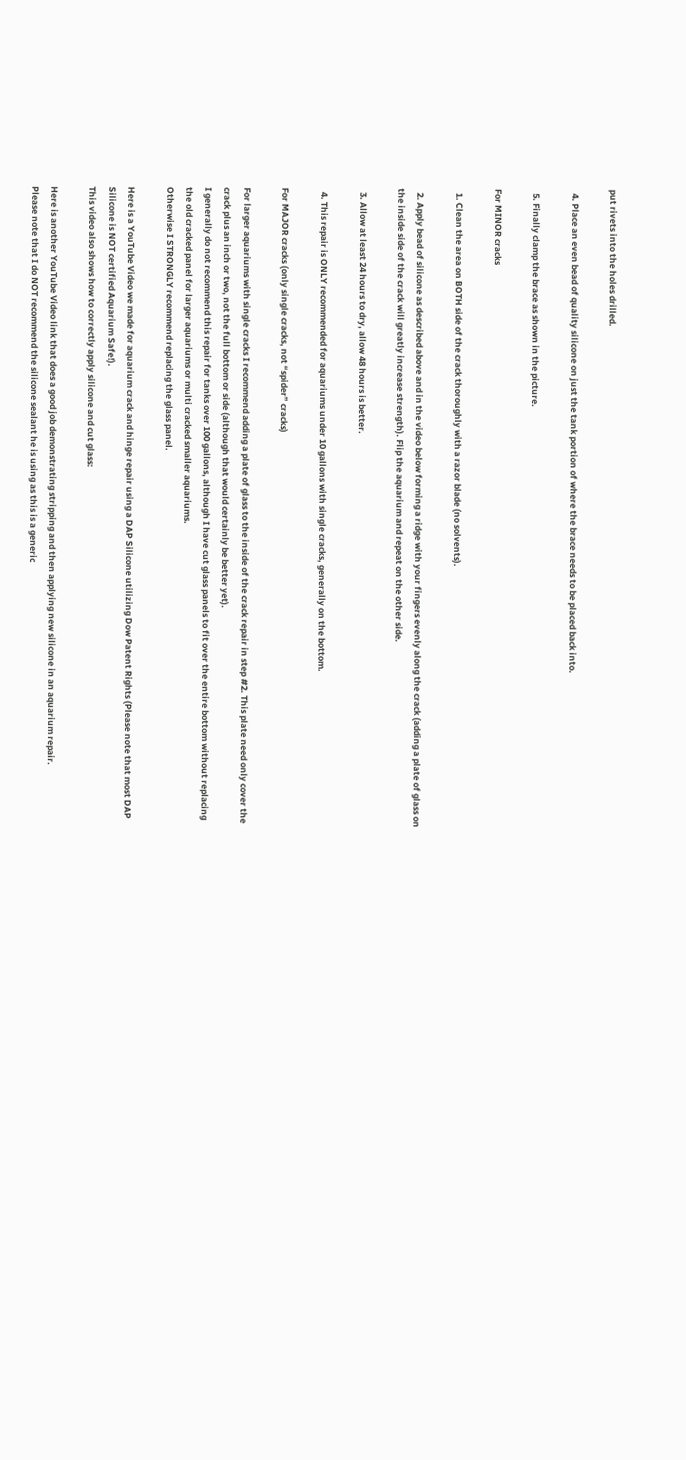put rivets into the holes drilled.

  4. Place an even bead of quality silicone on just the tank portion of where the brace needs to be placed back into.

  5. Finally clamp the brace as shown in the picture.

For MINOR cracks

  1. Clean the area on BOTH side of the crack thoroughly with a razor blade (no solvents).

  2. Apply bead of silicone as described above and in the video below forming a ridge with your fingers evenly along the crack (adding a plate of glass on the inside side of the crack will greatly increase strength). Flip the aquarium and repeat on the other side.

  3. Allow at least 24 hours to dry, allow 48 hours is better.

  4. This repair is ONLY recommended for aquariums under 10 gallons with single cracks, generally on the bottom.

For MAJOR cracks (only single cracks, not “spider” cracks)

For larger aquariums with single cracks I recommend adding a plate of glass to the inside of the crack repair in step #2. This plate need only cover the crack plus an inch or two, not the full bottom or side (although that would certainly be better yet).
I generally do not recommend this repair for tanks over 100 gallons, although I have cut glass panels to fit over the entire bottom without replacing the old cracked panel for larger aquariums or multi cracked smaller aquariums.
Otherwise I STRONGLY recommend replacing the glass panel.

Here is a YouTube Video we made for aquarium crack and hinge repair using a DAP Silicone utilizing Dow Patent Rights (Please note that most DAP Silicone is NOT certified Aquarium Safe!).
This video also shows how to correctly apply silicone and cut glass:

Here is another YouTube Video link that does a good job demonstrating stripping and then applying new silicone in an aquarium repair.
Please note that I do NOT recommend the silicone sealant he is using as this is a generic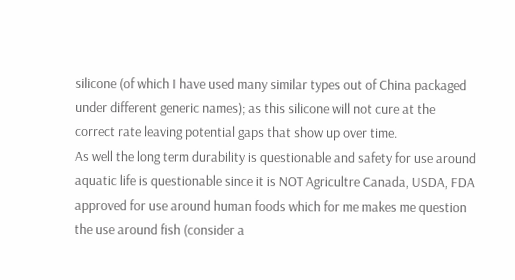silicone (of which I have used many similar types out of China packaged under different generic names); as this silicone will not cure at the correct rate leaving potential gaps that show up over time.
As well the long term durability is questionable and safety for use around aquatic life is questionable since it is NOT Agricultre Canada, USDA, FDA approved for use around human foods which for me makes me question the use around fish (consider a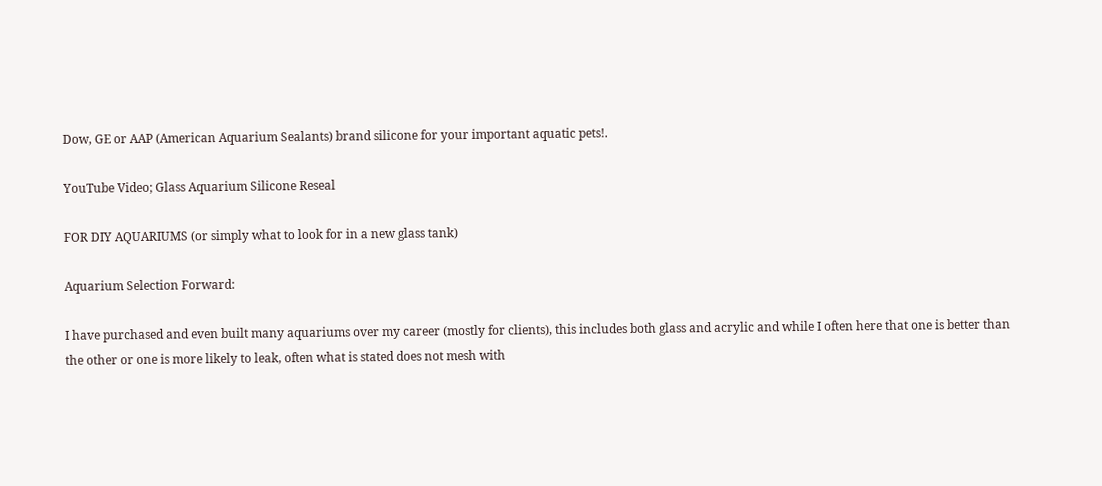Dow, GE or AAP (American Aquarium Sealants) brand silicone for your important aquatic pets!.

YouTube Video; Glass Aquarium Silicone Reseal

FOR DIY AQUARIUMS (or simply what to look for in a new glass tank)

Aquarium Selection Forward:

I have purchased and even built many aquariums over my career (mostly for clients), this includes both glass and acrylic and while I often here that one is better than the other or one is more likely to leak, often what is stated does not mesh with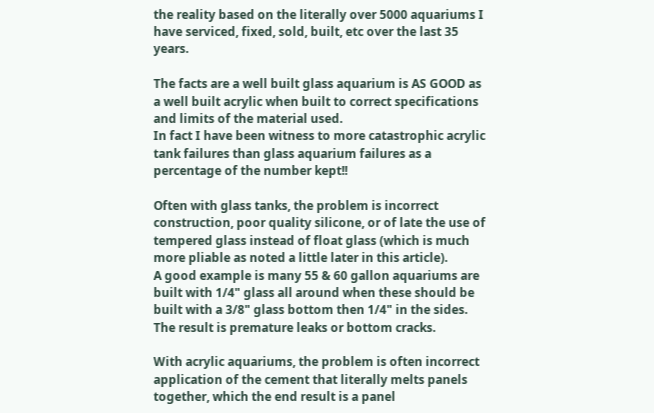the reality based on the literally over 5000 aquariums I have serviced, fixed, sold, built, etc over the last 35 years.

The facts are a well built glass aquarium is AS GOOD as a well built acrylic when built to correct specifications and limits of the material used.
In fact I have been witness to more catastrophic acrylic tank failures than glass aquarium failures as a percentage of the number kept!!

Often with glass tanks, the problem is incorrect construction, poor quality silicone, or of late the use of tempered glass instead of float glass (which is much more pliable as noted a little later in this article).
A good example is many 55 & 60 gallon aquariums are built with 1/4" glass all around when these should be built with a 3/8" glass bottom then 1/4" in the sides. The result is premature leaks or bottom cracks.

With acrylic aquariums, the problem is often incorrect application of the cement that literally melts panels together, which the end result is a panel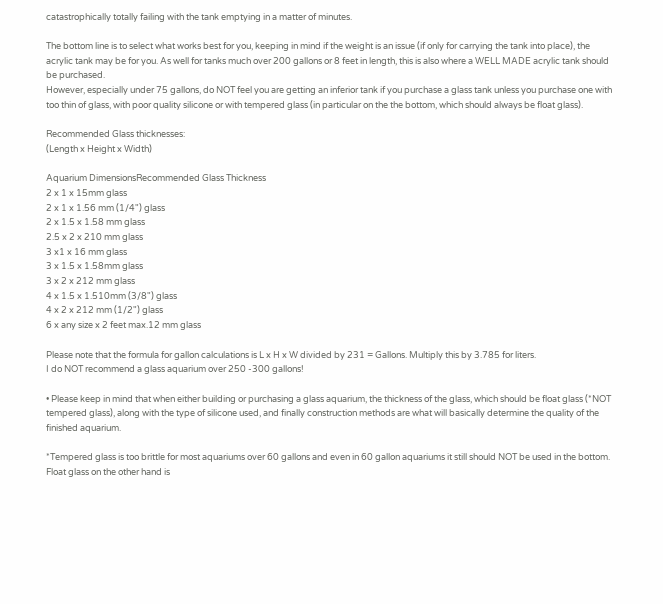catastrophically totally failing with the tank emptying in a matter of minutes.

The bottom line is to select what works best for you, keeping in mind if the weight is an issue (if only for carrying the tank into place), the acrylic tank may be for you. As well for tanks much over 200 gallons or 8 feet in length, this is also where a WELL MADE acrylic tank should be purchased.
However, especially under 75 gallons, do NOT feel you are getting an inferior tank if you purchase a glass tank unless you purchase one with too thin of glass, with poor quality silicone or with tempered glass (in particular on the the bottom, which should always be float glass).

Recommended Glass thicknesses:
(Length x Height x Width)

Aquarium DimensionsRecommended Glass Thickness
2 x 1 x 15mm glass
2 x 1 x 1.56 mm (1/4") glass
2 x 1.5 x 1.58 mm glass
2.5 x 2 x 210 mm glass
3 x1 x 16 mm glass
3 x 1.5 x 1.58mm glass
3 x 2 x 212 mm glass
4 x 1.5 x 1.510mm (3/8") glass
4 x 2 x 212 mm (1/2") glass
6 x any size x 2 feet max.12 mm glass

Please note that the formula for gallon calculations is L x H x W divided by 231 = Gallons. Multiply this by 3.785 for liters.
I do NOT recommend a glass aquarium over 250 -300 gallons!

• Please keep in mind that when either building or purchasing a glass aquarium, the thickness of the glass, which should be float glass (*NOT tempered glass), along with the type of silicone used, and finally construction methods are what will basically determine the quality of the finished aquarium.

*Tempered glass is too brittle for most aquariums over 60 gallons and even in 60 gallon aquariums it still should NOT be used in the bottom.
Float glass on the other hand is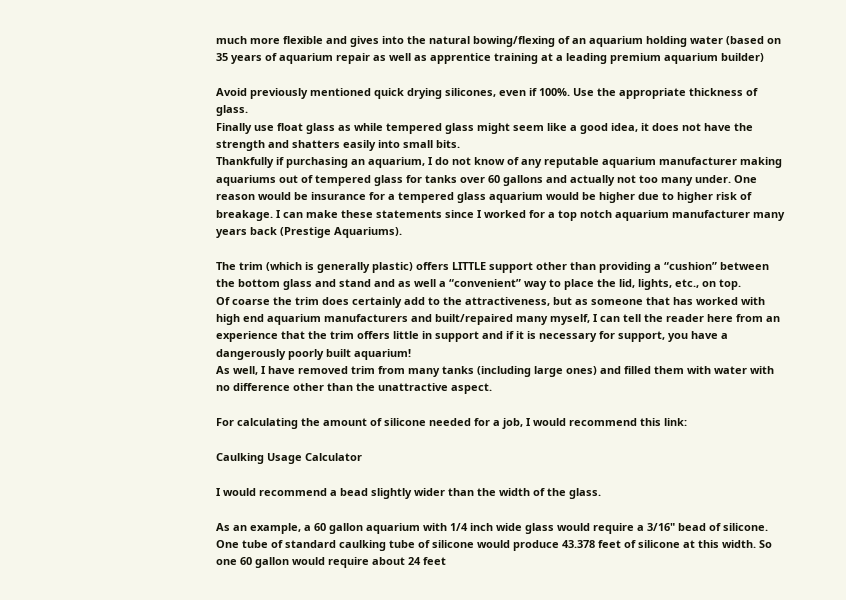much more flexible and gives into the natural bowing/flexing of an aquarium holding water (based on 35 years of aquarium repair as well as apprentice training at a leading premium aquarium builder)

Avoid previously mentioned quick drying silicones, even if 100%. Use the appropriate thickness of glass.
Finally use float glass as while tempered glass might seem like a good idea, it does not have the strength and shatters easily into small bits.
Thankfully if purchasing an aquarium, I do not know of any reputable aquarium manufacturer making aquariums out of tempered glass for tanks over 60 gallons and actually not too many under. One reason would be insurance for a tempered glass aquarium would be higher due to higher risk of breakage. I can make these statements since I worked for a top notch aquarium manufacturer many years back (Prestige Aquariums).

The trim (which is generally plastic) offers LITTLE support other than providing a “cushion” between the bottom glass and stand and as well a “convenient” way to place the lid, lights, etc., on top.
Of coarse the trim does certainly add to the attractiveness, but as someone that has worked with high end aquarium manufacturers and built/repaired many myself, I can tell the reader here from an experience that the trim offers little in support and if it is necessary for support, you have a dangerously poorly built aquarium!
As well, I have removed trim from many tanks (including large ones) and filled them with water with no difference other than the unattractive aspect.

For calculating the amount of silicone needed for a job, I would recommend this link:

Caulking Usage Calculator

I would recommend a bead slightly wider than the width of the glass.

As an example, a 60 gallon aquarium with 1/4 inch wide glass would require a 3/16" bead of silicone. One tube of standard caulking tube of silicone would produce 43.378 feet of silicone at this width. So one 60 gallon would require about 24 feet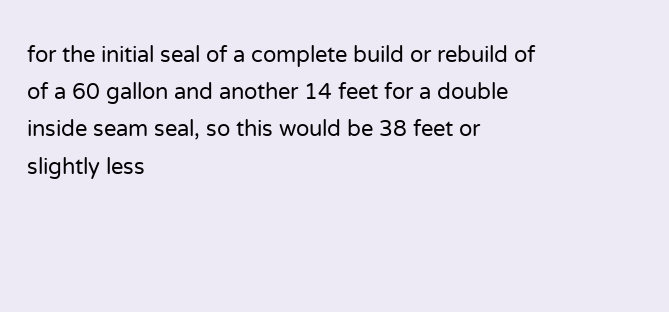for the initial seal of a complete build or rebuild of of a 60 gallon and another 14 feet for a double inside seam seal, so this would be 38 feet or slightly less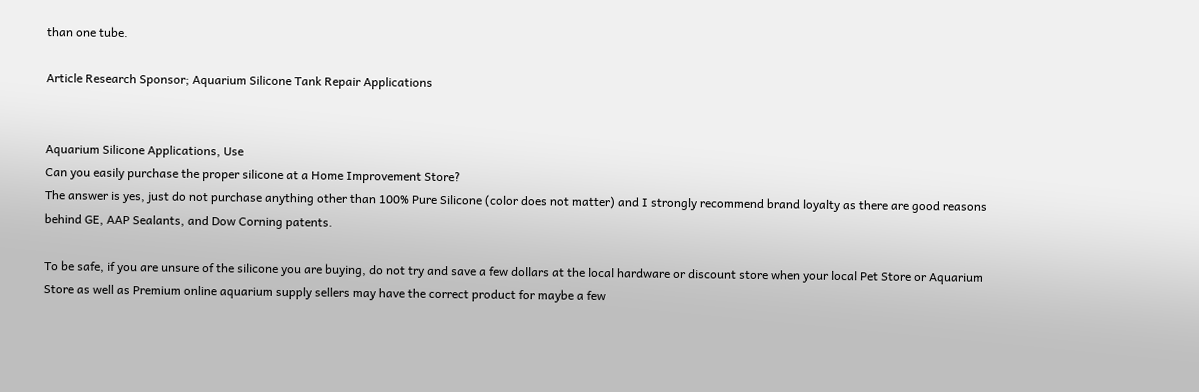than one tube.

Article Research Sponsor; Aquarium Silicone Tank Repair Applications


Aquarium Silicone Applications, Use
Can you easily purchase the proper silicone at a Home Improvement Store?
The answer is yes, just do not purchase anything other than 100% Pure Silicone (color does not matter) and I strongly recommend brand loyalty as there are good reasons behind GE, AAP Sealants, and Dow Corning patents.

To be safe, if you are unsure of the silicone you are buying, do not try and save a few dollars at the local hardware or discount store when your local Pet Store or Aquarium Store as well as Premium online aquarium supply sellers may have the correct product for maybe a few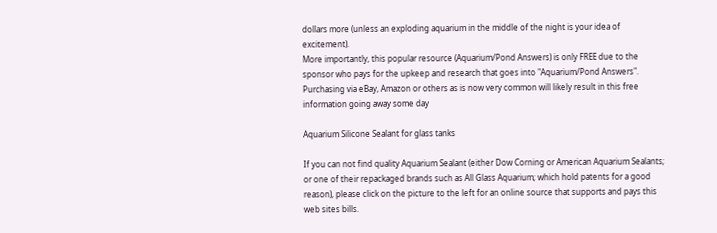dollars more (unless an exploding aquarium in the middle of the night is your idea of excitement).
More importantly, this popular resource (Aquarium/Pond Answers) is only FREE due to the sponsor who pays for the upkeep and research that goes into "Aquarium/Pond Answers". Purchasing via eBay, Amazon or others as is now very common will likely result in this free information going away some day

Aquarium Silicone Sealant for glass tanks

If you can not find quality Aquarium Sealant (either Dow Corning or American Aquarium Sealants; or one of their repackaged brands such as All Glass Aquarium; which hold patents for a good reason), please click on the picture to the left for an online source that supports and pays this web sites bills.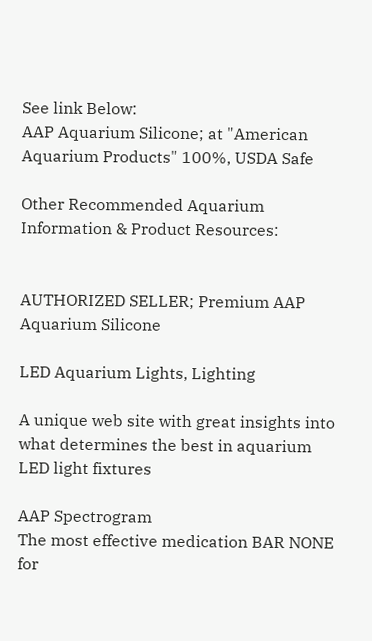See link Below:
AAP Aquarium Silicone; at "American Aquarium Products" 100%, USDA Safe

Other Recommended Aquarium Information & Product Resources:


AUTHORIZED SELLER; Premium AAP Aquarium Silicone

LED Aquarium Lights, Lighting

A unique web site with great insights into what determines the best in aquarium LED light fixtures

AAP Spectrogram
The most effective medication BAR NONE for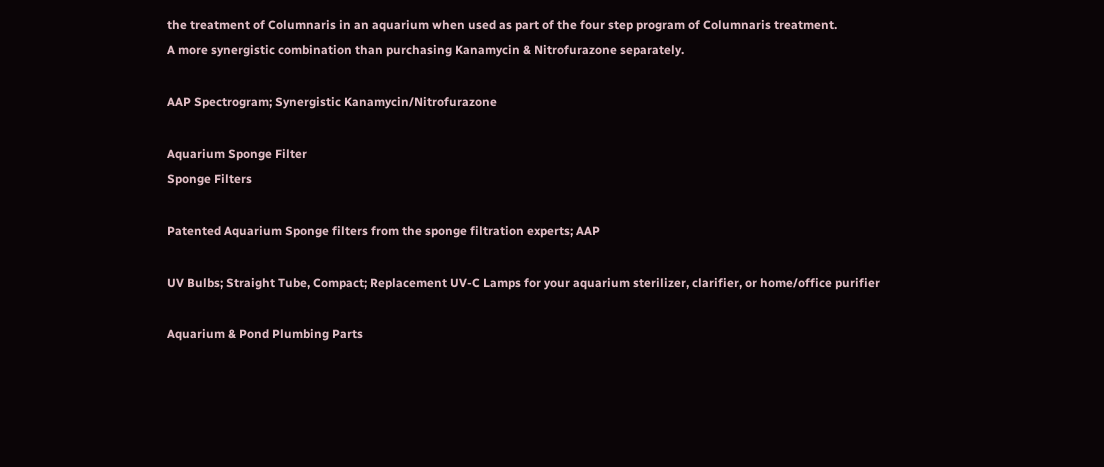the treatment of Columnaris in an aquarium when used as part of the four step program of Columnaris treatment.
A more synergistic combination than purchasing Kanamycin & Nitrofurazone separately.

AAP Spectrogram; Synergistic Kanamycin/Nitrofurazone

Aquarium Sponge Filter
Sponge Filters

Patented Aquarium Sponge filters from the sponge filtration experts; AAP

UV Bulbs; Straight Tube, Compact; Replacement UV-C Lamps for your aquarium sterilizer, clarifier, or home/office purifier

Aquarium & Pond Plumbing Parts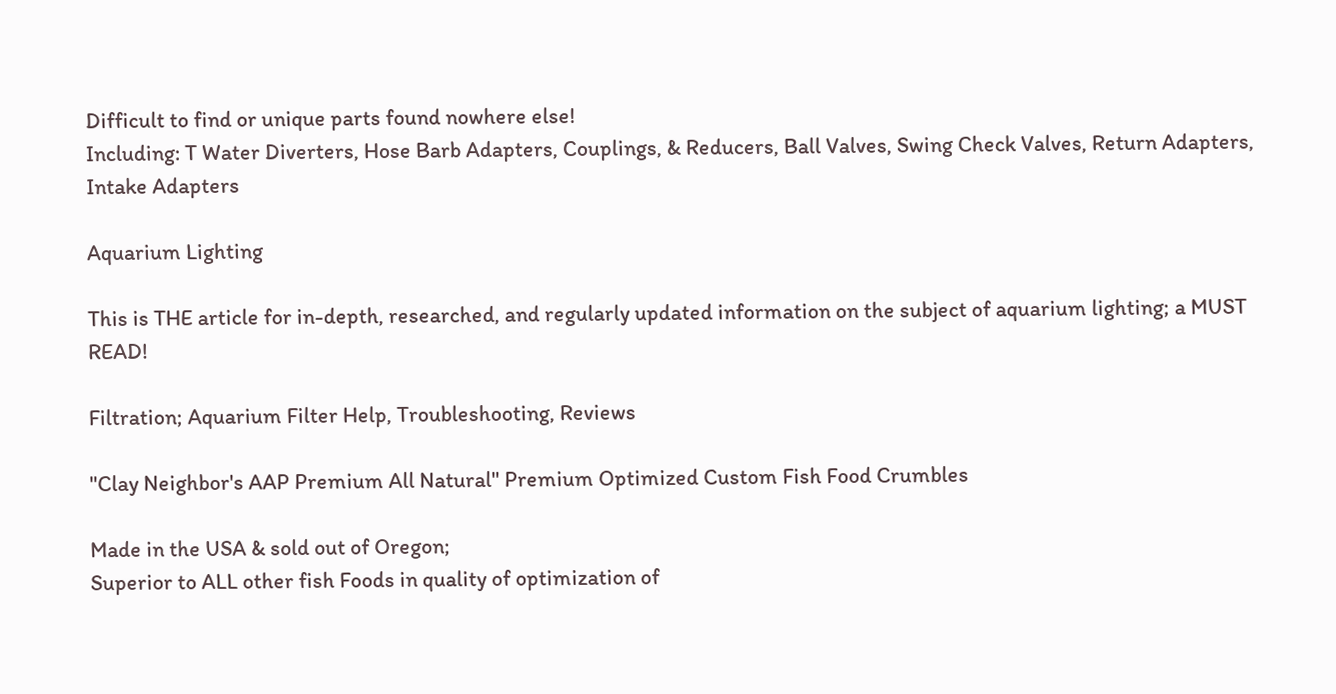Difficult to find or unique parts found nowhere else!
Including: T Water Diverters, Hose Barb Adapters, Couplings, & Reducers, Ball Valves, Swing Check Valves, Return Adapters, Intake Adapters

Aquarium Lighting

This is THE article for in-depth, researched, and regularly updated information on the subject of aquarium lighting; a MUST READ!

Filtration; Aquarium Filter Help, Troubleshooting, Reviews

"Clay Neighbor's AAP Premium All Natural" Premium Optimized Custom Fish Food Crumbles

Made in the USA & sold out of Oregon;
Superior to ALL other fish Foods in quality of optimization of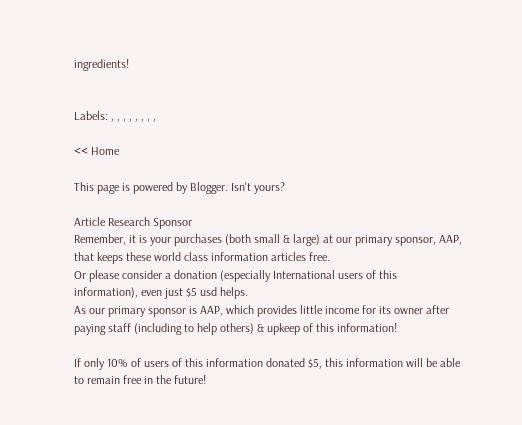ingredients!


Labels: , , , , , , , ,

<< Home

This page is powered by Blogger. Isn't yours?

Article Research Sponsor
Remember, it is your purchases (both small & large) at our primary sponsor, AAP, that keeps these world class information articles free.
Or please consider a donation (especially International users of this information), even just $5 usd helps.
As our primary sponsor is AAP, which provides little income for its owner after paying staff (including to help others) & upkeep of this information!

If only 10% of users of this information donated $5, this information will be able to remain free in the future!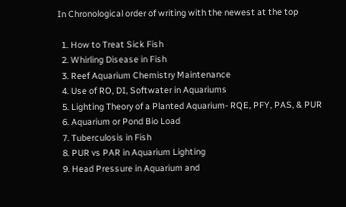In Chronological order of writing with the newest at the top

  1. How to Treat Sick Fish
  2. Whirling Disease in Fish
  3. Reef Aquarium Chemistry Maintenance
  4. Use of RO, DI, Softwater in Aquariums
  5. Lighting Theory of a Planted Aquarium- RQE, PFY, PAS, & PUR
  6. Aquarium or Pond Bio Load
  7. Tuberculosis in Fish
  8. PUR vs PAR in Aquarium Lighting
  9. Head Pressure in Aquarium and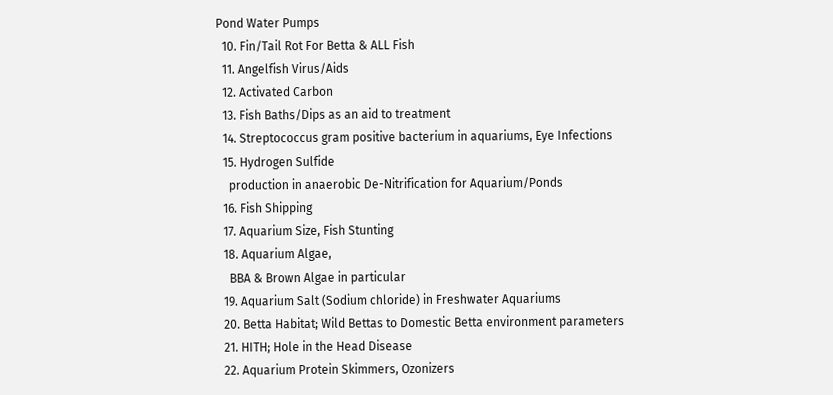Pond Water Pumps
  10. Fin/Tail Rot For Betta & ALL Fish
  11. Angelfish Virus/Aids
  12. Activated Carbon
  13. Fish Baths/Dips as an aid to treatment
  14. Streptococcus gram positive bacterium in aquariums, Eye Infections
  15. Hydrogen Sulfide
    production in anaerobic De-Nitrification for Aquarium/Ponds
  16. Fish Shipping
  17. Aquarium Size, Fish Stunting
  18. Aquarium Algae,
    BBA & Brown Algae in particular
  19. Aquarium Salt (Sodium chloride) in Freshwater Aquariums
  20. Betta Habitat; Wild Bettas to Domestic Betta environment parameters
  21. HITH; Hole in the Head Disease
  22. Aquarium Protein Skimmers, Ozonizers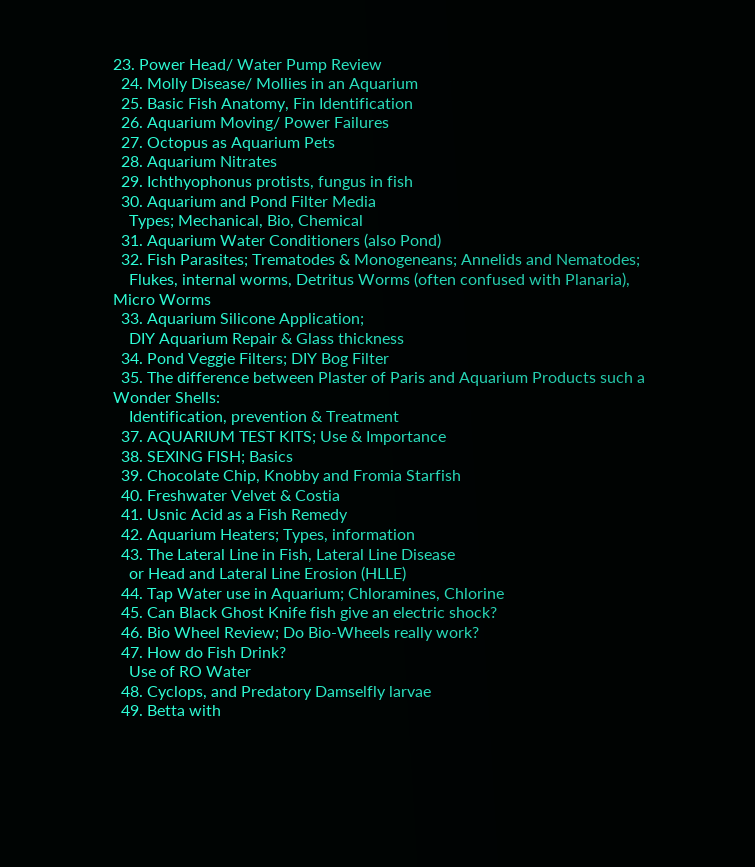23. Power Head/ Water Pump Review
  24. Molly Disease/ Mollies in an Aquarium
  25. Basic Fish Anatomy, Fin Identification
  26. Aquarium Moving/ Power Failures
  27. Octopus as Aquarium Pets
  28. Aquarium Nitrates
  29. Ichthyophonus protists, fungus in fish
  30. Aquarium and Pond Filter Media
    Types; Mechanical, Bio, Chemical
  31. Aquarium Water Conditioners (also Pond)
  32. Fish Parasites; Trematodes & Monogeneans; Annelids and Nematodes;
    Flukes, internal worms, Detritus Worms (often confused with Planaria), Micro Worms
  33. Aquarium Silicone Application;
    DIY Aquarium Repair & Glass thickness
  34. Pond Veggie Filters; DIY Bog Filter
  35. The difference between Plaster of Paris and Aquarium Products such a Wonder Shells:
    Identification, prevention & Treatment
  37. AQUARIUM TEST KITS; Use & Importance
  38. SEXING FISH; Basics
  39. Chocolate Chip, Knobby and Fromia Starfish
  40. Freshwater Velvet & Costia
  41. Usnic Acid as a Fish Remedy
  42. Aquarium Heaters; Types, information
  43. The Lateral Line in Fish, Lateral Line Disease
    or Head and Lateral Line Erosion (HLLE)
  44. Tap Water use in Aquarium; Chloramines, Chlorine
  45. Can Black Ghost Knife fish give an electric shock?
  46. Bio Wheel Review; Do Bio-Wheels really work?
  47. How do Fish Drink?
    Use of RO Water
  48. Cyclops, and Predatory Damselfly larvae
  49. Betta with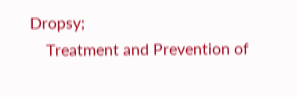Dropsy;
    Treatment and Prevention of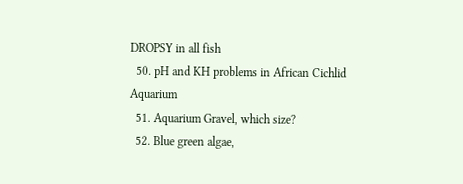DROPSY in all fish
  50. pH and KH problems in African Cichlid Aquarium
  51. Aquarium Gravel, which size?
  52. Blue green algae,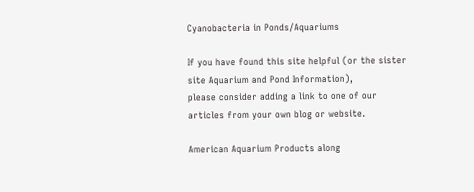Cyanobacteria in Ponds/Aquariums

If you have found this site helpful (or the sister site Aquarium and Pond Information),
please consider adding a link to one of our articles from your own blog or website.

American Aquarium Products along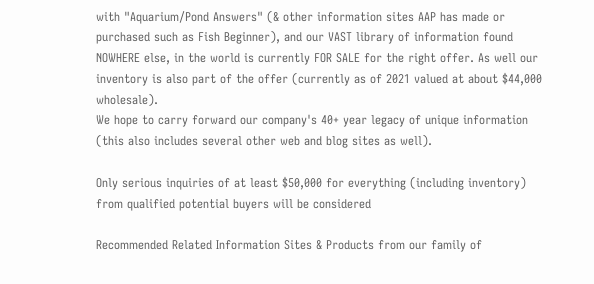with "Aquarium/Pond Answers" (& other information sites AAP has made or purchased such as Fish Beginner), and our VAST library of information found NOWHERE else, in the world is currently FOR SALE for the right offer. As well our inventory is also part of the offer (currently as of 2021 valued at about $44,000 wholesale).
We hope to carry forward our company's 40+ year legacy of unique information (this also includes several other web and blog sites as well).

Only serious inquiries of at least $50,000 for everything (including inventory) from qualified potential buyers will be considered

Recommended Related Information Sites & Products from our family of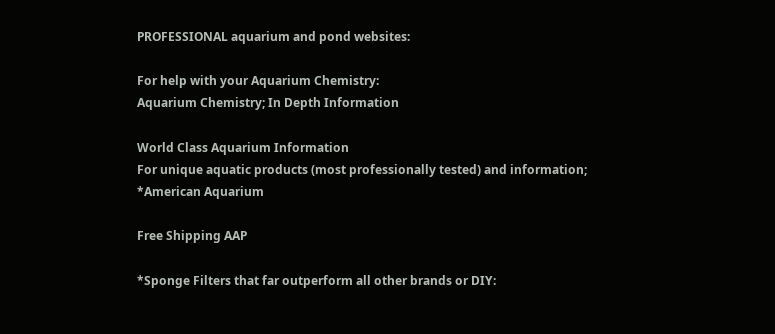PROFESSIONAL aquarium and pond websites:

For help with your Aquarium Chemistry:
Aquarium Chemistry; In Depth Information

World Class Aquarium Information
For unique aquatic products (most professionally tested) and information;
*American Aquarium

Free Shipping AAP

*Sponge Filters that far outperform all other brands or DIY: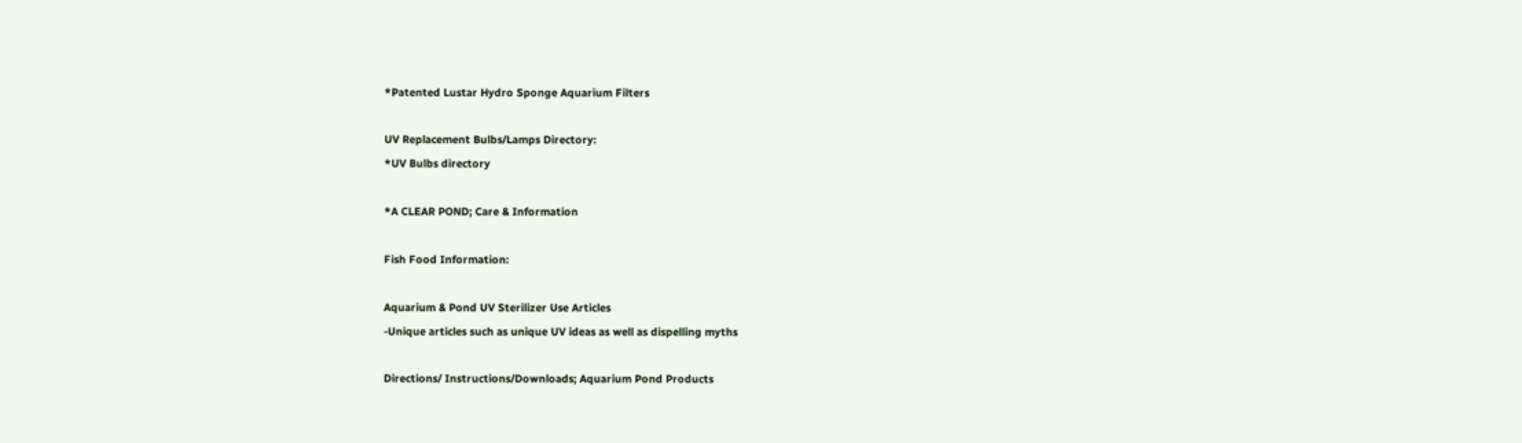*Patented Lustar Hydro Sponge Aquarium Filters

UV Replacement Bulbs/Lamps Directory:
*UV Bulbs directory

*A CLEAR POND; Care & Information

Fish Food Information:

Aquarium & Pond UV Sterilizer Use Articles
-Unique articles such as unique UV ideas as well as dispelling myths

Directions/ Instructions/Downloads; Aquarium Pond Products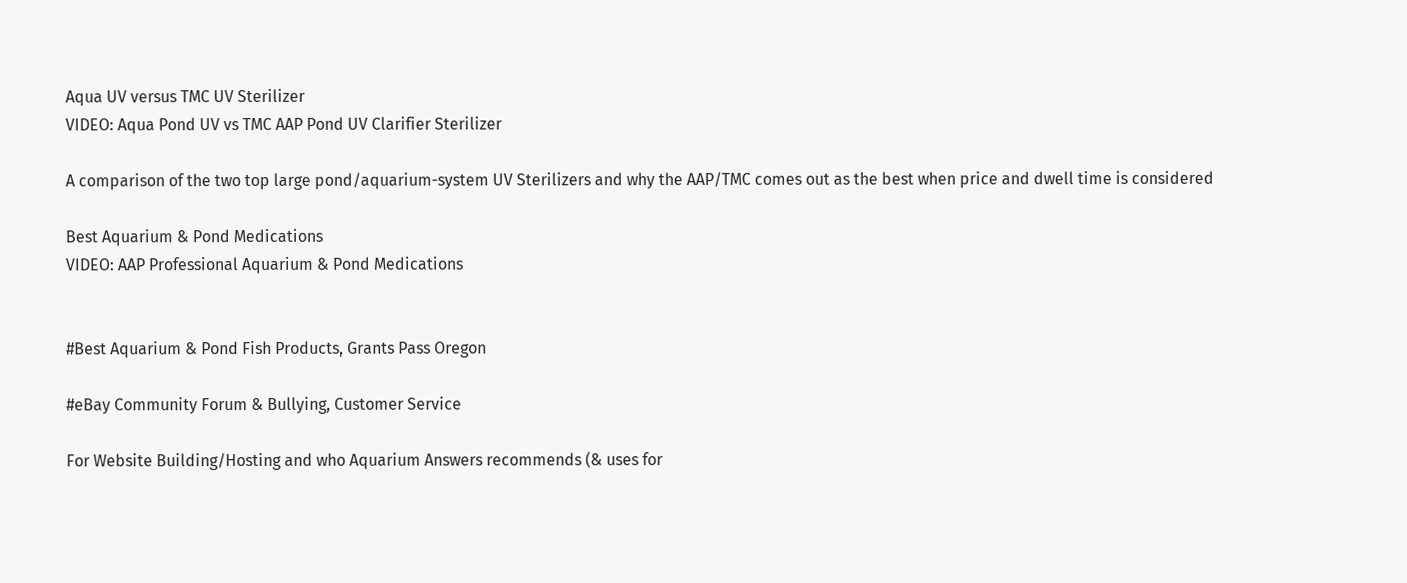Aqua UV versus TMC UV Sterilizer
VIDEO: Aqua Pond UV vs TMC AAP Pond UV Clarifier Sterilizer

A comparison of the two top large pond/aquarium-system UV Sterilizers and why the AAP/TMC comes out as the best when price and dwell time is considered

Best Aquarium & Pond Medications
VIDEO: AAP Professional Aquarium & Pond Medications


#Best Aquarium & Pond Fish Products, Grants Pass Oregon

#eBay Community Forum & Bullying, Customer Service

For Website Building/Hosting and who Aquarium Answers recommends (& uses for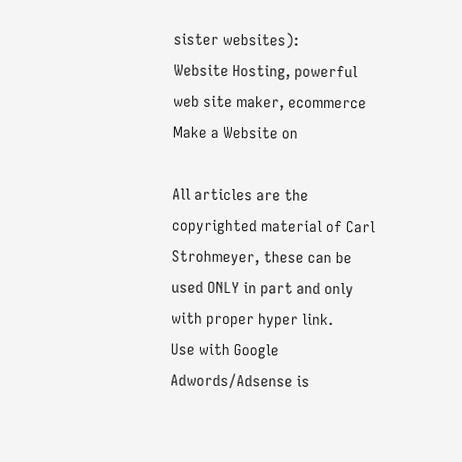sister websites):
Website Hosting, powerful web site maker, ecommerce
Make a Website on

All articles are the copyrighted material of Carl Strohmeyer, these can be used ONLY in part and only with proper hyper link.
Use with Google Adwords/Adsense is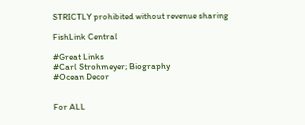STRICTLY prohibited without revenue sharing

FishLink Central

#Great Links
#Carl Strohmeyer; Biography
#Ocean Decor


For ALL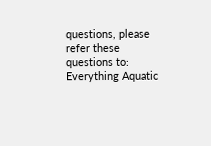questions, please refer these questions to:
Everything Aquatic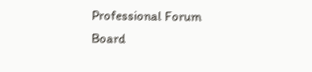Professional Forum Board